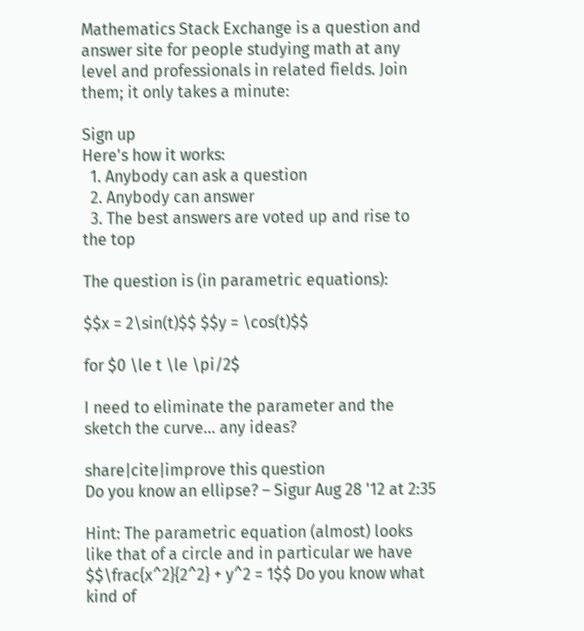Mathematics Stack Exchange is a question and answer site for people studying math at any level and professionals in related fields. Join them; it only takes a minute:

Sign up
Here's how it works:
  1. Anybody can ask a question
  2. Anybody can answer
  3. The best answers are voted up and rise to the top

The question is (in parametric equations):

$$x = 2\sin(t)$$ $$y = \cos(t)$$

for $0 \le t \le \pi/2$

I need to eliminate the parameter and the sketch the curve... any ideas?

share|cite|improve this question
Do you know an ellipse? – Sigur Aug 28 '12 at 2:35

Hint: The parametric equation (almost) looks like that of a circle and in particular we have $$\frac{x^2}{2^2} + y^2 = 1$$ Do you know what kind of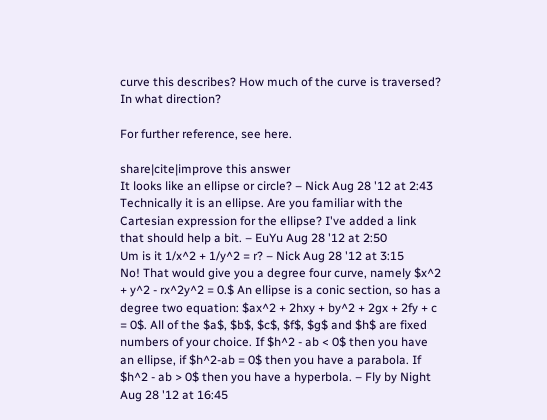curve this describes? How much of the curve is traversed? In what direction?

For further reference, see here.

share|cite|improve this answer
It looks like an ellipse or circle? – Nick Aug 28 '12 at 2:43
Technically it is an ellipse. Are you familiar with the Cartesian expression for the ellipse? I've added a link that should help a bit. – EuYu Aug 28 '12 at 2:50
Um is it 1/x^2 + 1/y^2 = r? – Nick Aug 28 '12 at 3:15
No! That would give you a degree four curve, namely $x^2 + y^2 - rx^2y^2 = 0.$ An ellipse is a conic section, so has a degree two equation: $ax^2 + 2hxy + by^2 + 2gx + 2fy + c = 0$. All of the $a$, $b$, $c$, $f$, $g$ and $h$ are fixed numbers of your choice. If $h^2 - ab < 0$ then you have an ellipse, if $h^2-ab = 0$ then you have a parabola. If $h^2 - ab > 0$ then you have a hyperbola. – Fly by Night Aug 28 '12 at 16:45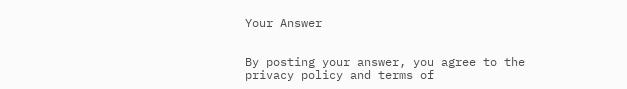Your Answer


By posting your answer, you agree to the privacy policy and terms of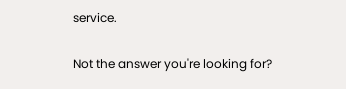service.

Not the answer you're looking for?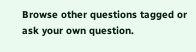Browse other questions tagged or ask your own question.